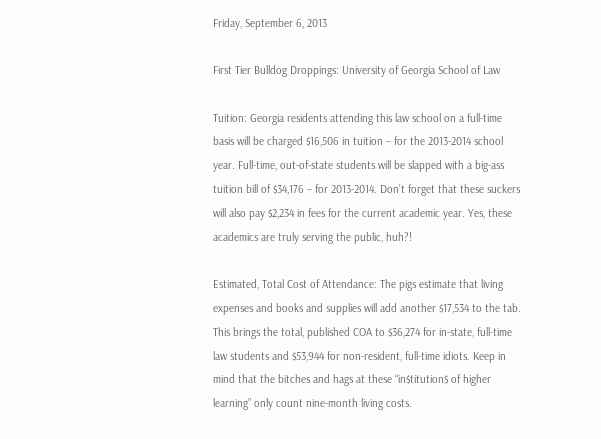Friday, September 6, 2013

First Tier Bulldog Droppings: University of Georgia School of Law

Tuition: Georgia residents attending this law school on a full-time basis will be charged $16,506 in tuition – for the 2013-2014 school year. Full-time, out-of-state students will be slapped with a big-ass tuition bill of $34,176 – for 2013-2014. Don’t forget that these suckers will also pay $2,234 in fees for the current academic year. Yes, these academics are truly serving the public, huh?!

Estimated, Total Cost of Attendance: The pigs estimate that living expenses and books and supplies will add another $17,534 to the tab. This brings the total, published COA to $36,274 for in-state, full-time law students and $53,944 for non-resident, full-time idiots. Keep in mind that the bitches and hags at these “in$titution$ of higher learning” only count nine-month living costs.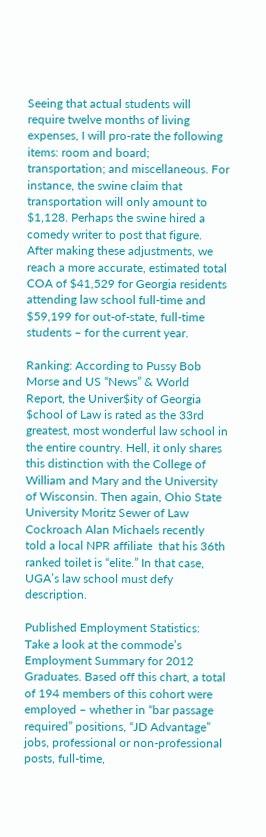Seeing that actual students will require twelve months of living expenses, I will pro-rate the following items: room and board; transportation; and miscellaneous. For instance, the swine claim that transportation will only amount to $1,128. Perhaps the swine hired a comedy writer to post that figure. After making these adjustments, we reach a more accurate, estimated total COA of $41,529 for Georgia residents attending law school full-time and $59,199 for out-of-state, full-time students – for the current year.

Ranking: According to Pussy Bob Morse and US “News” & World Report, the Univer$ity of Georgia $chool of Law is rated as the 33rd greatest, most wonderful law school in the entire country. Hell, it only shares this distinction with the College of William and Mary and the University of Wisconsin. Then again, Ohio State University Moritz Sewer of Law Cockroach Alan Michaels recently told a local NPR affiliate  that his 36th ranked toilet is “elite.” In that case, UGA’s law school must defy description.

Published Employment Statistics: Take a look at the commode’s Employment Summary for 2012 Graduates. Based off this chart, a total of 194 members of this cohort were employed – whether in “bar passage required” positions, “JD Advantage” jobs, professional or non-professional posts, full-time,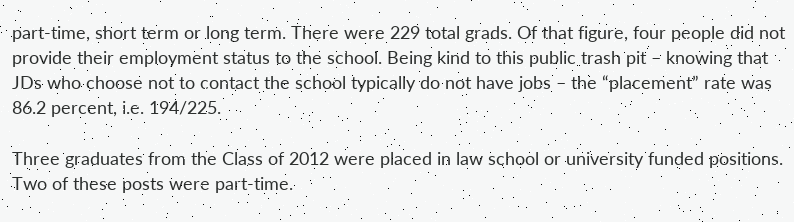part-time, short term or long term. There were 229 total grads. Of that figure, four people did not provide their employment status to the school. Being kind to this public trash pit – knowing that JDs who choose not to contact the school typically do not have jobs – the “placement” rate was 86.2 percent, i.e. 194/225.

Three graduates from the Class of 2012 were placed in law school or university funded positions. Two of these posts were part-time.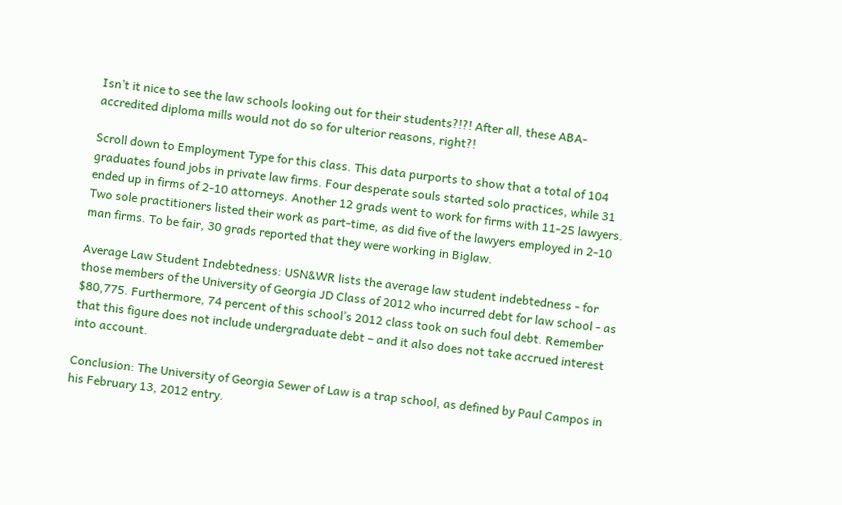Isn’t it nice to see the law schools looking out for their students?!?! After all, these ABA-accredited diploma mills would not do so for ulterior reasons, right?!

Scroll down to Employment Type for this class. This data purports to show that a total of 104 graduates found jobs in private law firms. Four desperate souls started solo practices, while 31 ended up in firms of 2-10 attorneys. Another 12 grads went to work for firms with 11-25 lawyers. Two sole practitioners listed their work as part-time, as did five of the lawyers employed in 2-10 man firms. To be fair, 30 grads reported that they were working in Biglaw.

Average Law Student Indebtedness: USN&WR lists the average law student indebtedness - for those members of the University of Georgia JD Class of 2012 who incurred debt for law school - as $80,775. Furthermore, 74 percent of this school’s 2012 class took on such foul debt. Remember that this figure does not include undergraduate debt – and it also does not take accrued interest into account.

Conclusion: The University of Georgia Sewer of Law is a trap school, as defined by Paul Campos in his February 13, 2012 entry.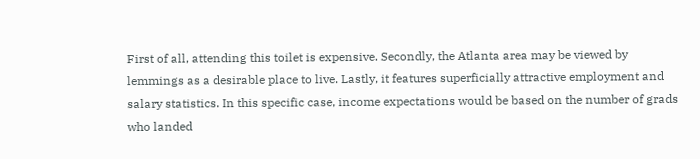First of all, attending this toilet is expensive. Secondly, the Atlanta area may be viewed by lemmings as a desirable place to live. Lastly, it features superficially attractive employment and salary statistics. In this specific case, income expectations would be based on the number of grads who landed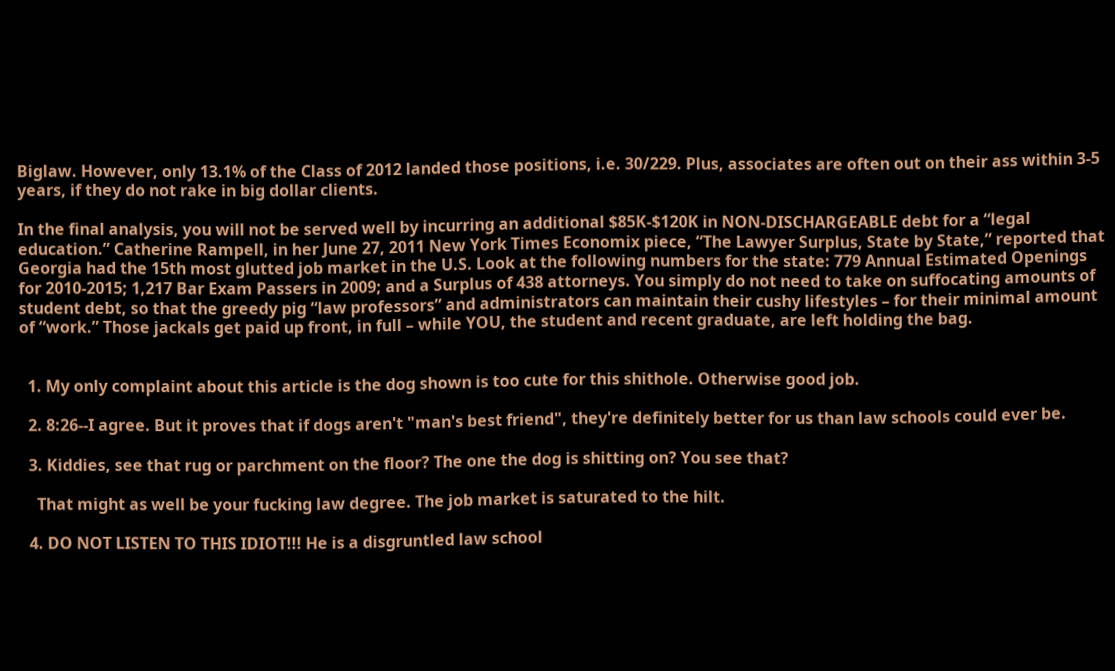Biglaw. However, only 13.1% of the Class of 2012 landed those positions, i.e. 30/229. Plus, associates are often out on their ass within 3-5 years, if they do not rake in big dollar clients.

In the final analysis, you will not be served well by incurring an additional $85K-$120K in NON-DISCHARGEABLE debt for a “legal education.” Catherine Rampell, in her June 27, 2011 New York Times Economix piece, “The Lawyer Surplus, State by State,” reported that Georgia had the 15th most glutted job market in the U.S. Look at the following numbers for the state: 779 Annual Estimated Openings for 2010-2015; 1,217 Bar Exam Passers in 2009; and a Surplus of 438 attorneys. You simply do not need to take on suffocating amounts of student debt, so that the greedy pig “law professors” and administrators can maintain their cushy lifestyles – for their minimal amount of “work.” Those jackals get paid up front, in full – while YOU, the student and recent graduate, are left holding the bag.


  1. My only complaint about this article is the dog shown is too cute for this shithole. Otherwise good job.

  2. 8:26--I agree. But it proves that if dogs aren't "man's best friend", they're definitely better for us than law schools could ever be.

  3. Kiddies, see that rug or parchment on the floor? The one the dog is shitting on? You see that?

    That might as well be your fucking law degree. The job market is saturated to the hilt.

  4. DO NOT LISTEN TO THIS IDIOT!!! He is a disgruntled law school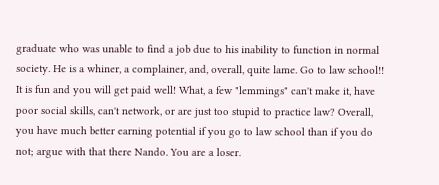graduate who was unable to find a job due to his inability to function in normal society. He is a whiner, a complainer, and, overall, quite lame. Go to law school!! It is fun and you will get paid well! What, a few "lemmings" can't make it, have poor social skills, can't network, or are just too stupid to practice law? Overall, you have much better earning potential if you go to law school than if you do not; argue with that there Nando. You are a loser.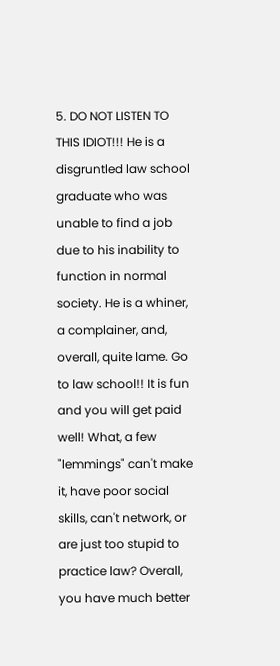5. DO NOT LISTEN TO THIS IDIOT!!! He is a disgruntled law school graduate who was unable to find a job due to his inability to function in normal society. He is a whiner, a complainer, and, overall, quite lame. Go to law school!! It is fun and you will get paid well! What, a few "lemmings" can't make it, have poor social skills, can't network, or are just too stupid to practice law? Overall, you have much better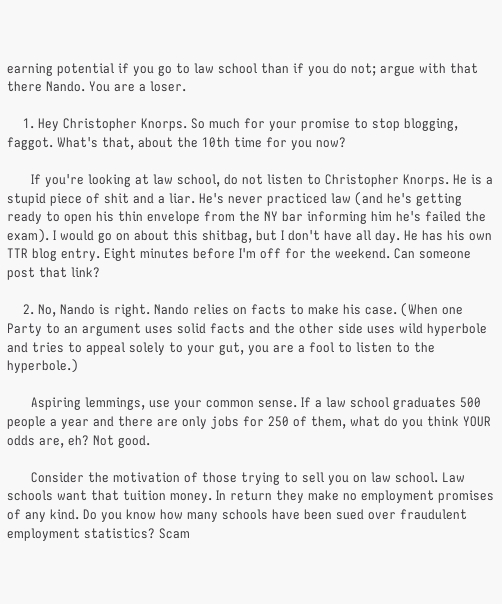earning potential if you go to law school than if you do not; argue with that there Nando. You are a loser.

    1. Hey Christopher Knorps. So much for your promise to stop blogging, faggot. What's that, about the 10th time for you now?

      If you're looking at law school, do not listen to Christopher Knorps. He is a stupid piece of shit and a liar. He's never practiced law (and he's getting ready to open his thin envelope from the NY bar informing him he's failed the exam). I would go on about this shitbag, but I don't have all day. He has his own TTR blog entry. Eight minutes before I'm off for the weekend. Can someone post that link?

    2. No, Nando is right. Nando relies on facts to make his case. (When one Party to an argument uses solid facts and the other side uses wild hyperbole and tries to appeal solely to your gut, you are a fool to listen to the hyperbole.)

      Aspiring lemmings, use your common sense. If a law school graduates 500 people a year and there are only jobs for 250 of them, what do you think YOUR odds are, eh? Not good.

      Consider the motivation of those trying to sell you on law school. Law schools want that tuition money. In return they make no employment promises of any kind. Do you know how many schools have been sued over fraudulent employment statistics? Scam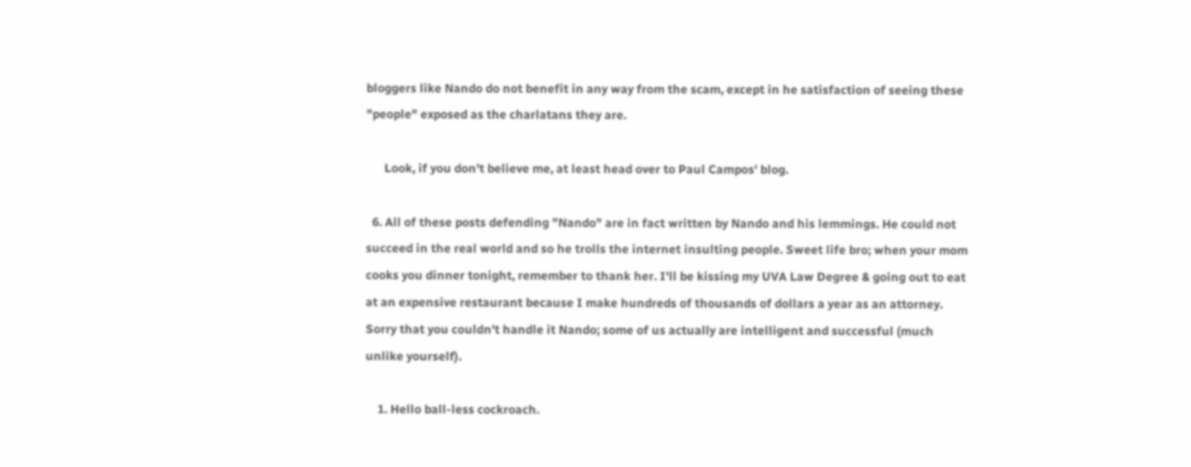bloggers like Nando do not benefit in any way from the scam, except in he satisfaction of seeing these "people" exposed as the charlatans they are.

      Look, if you don't believe me, at least head over to Paul Campos' blog.

  6. All of these posts defending "Nando" are in fact written by Nando and his lemmings. He could not succeed in the real world and so he trolls the internet insulting people. Sweet life bro; when your mom cooks you dinner tonight, remember to thank her. I'll be kissing my UVA Law Degree & going out to eat at an expensive restaurant because I make hundreds of thousands of dollars a year as an attorney. Sorry that you couldn't handle it Nando; some of us actually are intelligent and successful (much unlike yourself).

    1. Hello ball-less cockroach.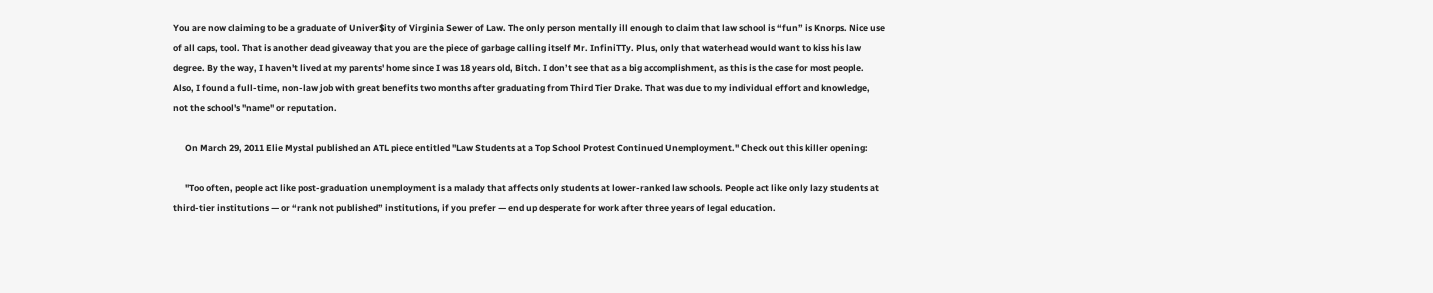You are now claiming to be a graduate of Univer$ity of Virginia Sewer of Law. The only person mentally ill enough to claim that law school is “fun” is Knorps. Nice use of all caps, tool. That is another dead giveaway that you are the piece of garbage calling itself Mr. InfiniTTy. Plus, only that waterhead would want to kiss his law degree. By the way, I haven't lived at my parents' home since I was 18 years old, Bitch. I don’t see that as a big accomplishment, as this is the case for most people. Also, I found a full-time, non-law job with great benefits two months after graduating from Third Tier Drake. That was due to my individual effort and knowledge, not the school's "name" or reputation.

      On March 29, 2011 Elie Mystal published an ATL piece entitled "Law Students at a Top School Protest Continued Unemployment." Check out this killer opening:

      "Too often, people act like post-graduation unemployment is a malady that affects only students at lower-ranked law schools. People act like only lazy students at third-tier institutions — or “rank not published” institutions, if you prefer — end up desperate for work after three years of legal education.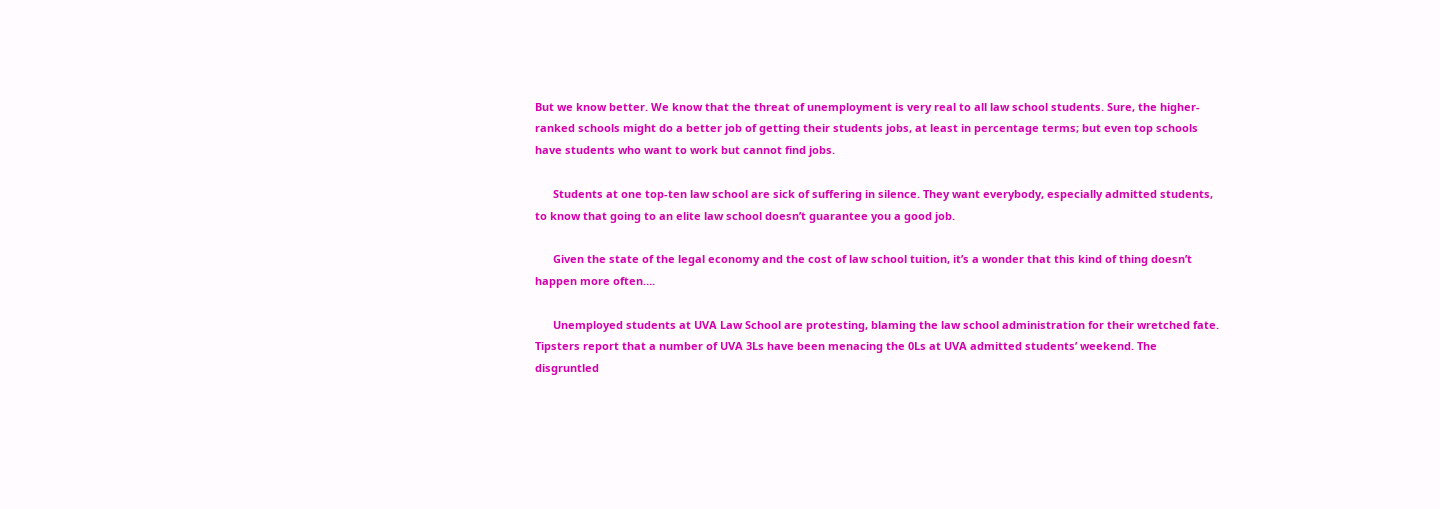But we know better. We know that the threat of unemployment is very real to all law school students. Sure, the higher-ranked schools might do a better job of getting their students jobs, at least in percentage terms; but even top schools have students who want to work but cannot find jobs.

      Students at one top-ten law school are sick of suffering in silence. They want everybody, especially admitted students, to know that going to an elite law school doesn’t guarantee you a good job.

      Given the state of the legal economy and the cost of law school tuition, it’s a wonder that this kind of thing doesn’t happen more often….

      Unemployed students at UVA Law School are protesting, blaming the law school administration for their wretched fate. Tipsters report that a number of UVA 3Ls have been menacing the 0Ls at UVA admitted students’ weekend. The disgruntled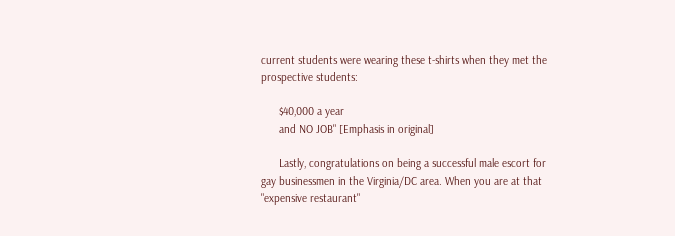current students were wearing these t-shirts when they met the prospective students:

      $40,000 a year
      and NO JOB" [Emphasis in original]

      Lastly, congratulations on being a successful male escort for gay businessmen in the Virginia/DC area. When you are at that "expensive restaurant"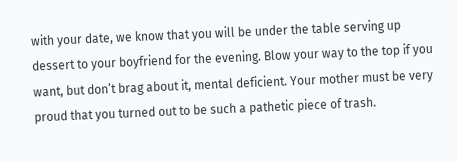with your date, we know that you will be under the table serving up dessert to your boyfriend for the evening. Blow your way to the top if you want, but don’t brag about it, mental deficient. Your mother must be very proud that you turned out to be such a pathetic piece of trash.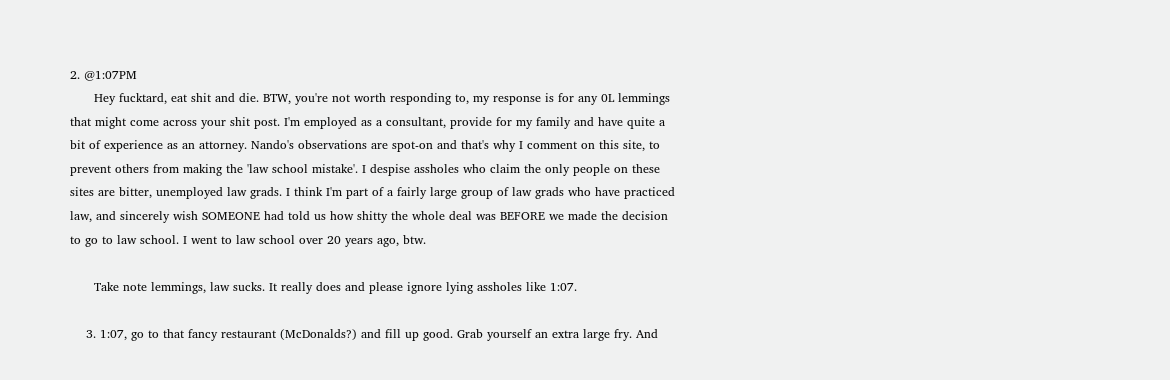2. @1:07PM
      Hey fucktard, eat shit and die. BTW, you're not worth responding to, my response is for any 0L lemmings that might come across your shit post. I'm employed as a consultant, provide for my family and have quite a bit of experience as an attorney. Nando's observations are spot-on and that's why I comment on this site, to prevent others from making the 'law school mistake'. I despise assholes who claim the only people on these sites are bitter, unemployed law grads. I think I'm part of a fairly large group of law grads who have practiced law, and sincerely wish SOMEONE had told us how shitty the whole deal was BEFORE we made the decision to go to law school. I went to law school over 20 years ago, btw.

      Take note lemmings, law sucks. It really does and please ignore lying assholes like 1:07.

    3. 1:07, go to that fancy restaurant (McDonalds?) and fill up good. Grab yourself an extra large fry. And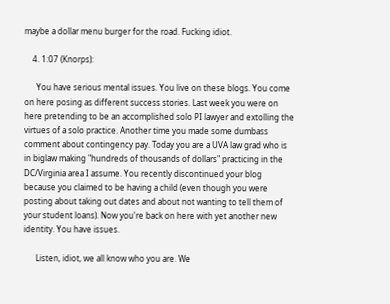maybe a dollar menu burger for the road. Fucking idiot.

    4. 1:07 (Knorps):

      You have serious mental issues. You live on these blogs. You come on here posing as different success stories. Last week you were on here pretending to be an accomplished solo PI lawyer and extolling the virtues of a solo practice. Another time you made some dumbass comment about contingency pay. Today you are a UVA law grad who is in biglaw making "hundreds of thousands of dollars" practicing in the DC/Virginia area I assume. You recently discontinued your blog because you claimed to be having a child (even though you were posting about taking out dates and about not wanting to tell them of your student loans). Now you're back on here with yet another new identity. You have issues.

      Listen, idiot, we all know who you are. We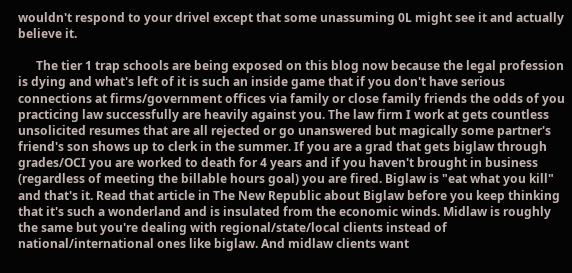wouldn't respond to your drivel except that some unassuming 0L might see it and actually believe it.

      The tier 1 trap schools are being exposed on this blog now because the legal profession is dying and what's left of it is such an inside game that if you don't have serious connections at firms/government offices via family or close family friends the odds of you practicing law successfully are heavily against you. The law firm I work at gets countless unsolicited resumes that are all rejected or go unanswered but magically some partner's friend's son shows up to clerk in the summer. If you are a grad that gets biglaw through grades/OCI you are worked to death for 4 years and if you haven't brought in business (regardless of meeting the billable hours goal) you are fired. Biglaw is "eat what you kill" and that's it. Read that article in The New Republic about Biglaw before you keep thinking that it's such a wonderland and is insulated from the economic winds. Midlaw is roughly the same but you're dealing with regional/state/local clients instead of national/international ones like biglaw. And midlaw clients want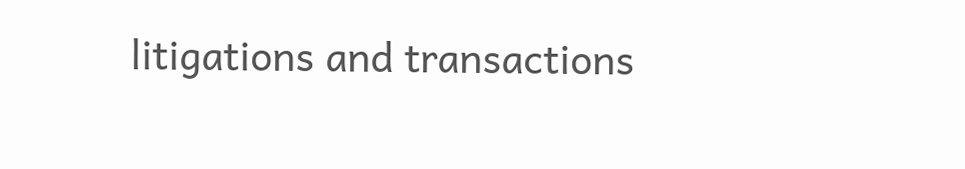litigations and transactions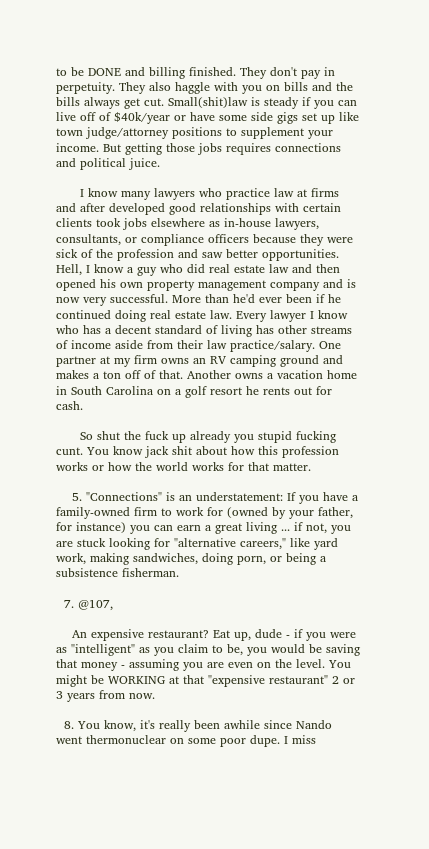to be DONE and billing finished. They don't pay in perpetuity. They also haggle with you on bills and the bills always get cut. Small(shit)law is steady if you can live off of $40k/year or have some side gigs set up like town judge/attorney positions to supplement your income. But getting those jobs requires connections and political juice.

      I know many lawyers who practice law at firms and after developed good relationships with certain clients took jobs elsewhere as in-house lawyers, consultants, or compliance officers because they were sick of the profession and saw better opportunities. Hell, I know a guy who did real estate law and then opened his own property management company and is now very successful. More than he'd ever been if he continued doing real estate law. Every lawyer I know who has a decent standard of living has other streams of income aside from their law practice/salary. One partner at my firm owns an RV camping ground and makes a ton off of that. Another owns a vacation home in South Carolina on a golf resort he rents out for cash.

      So shut the fuck up already you stupid fucking cunt. You know jack shit about how this profession works or how the world works for that matter.

    5. "Connections" is an understatement: If you have a family-owned firm to work for (owned by your father, for instance) you can earn a great living ... if not, you are stuck looking for "alternative careers," like yard work, making sandwiches, doing porn, or being a subsistence fisherman.

  7. @107,

    An expensive restaurant? Eat up, dude - if you were as "intelligent" as you claim to be, you would be saving that money - assuming you are even on the level. You might be WORKING at that "expensive restaurant" 2 or 3 years from now.

  8. You know, it's really been awhile since Nando went thermonuclear on some poor dupe. I miss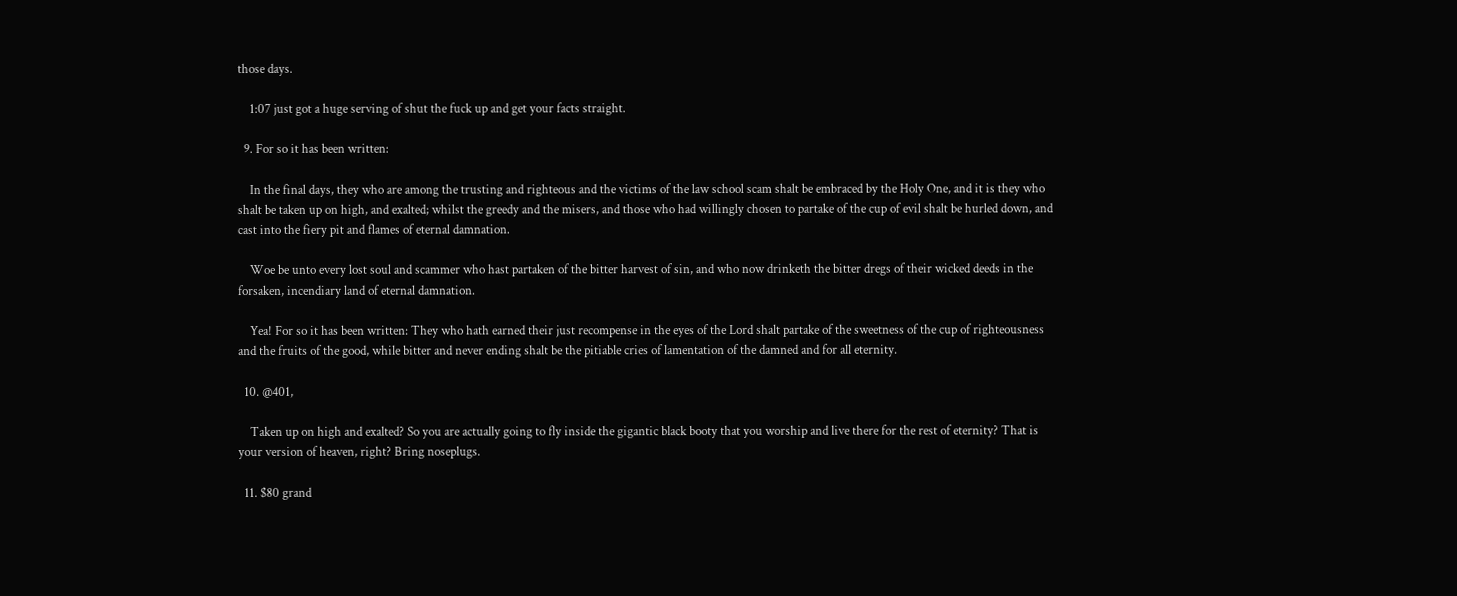those days.

    1:07 just got a huge serving of shut the fuck up and get your facts straight.

  9. For so it has been written:

    In the final days, they who are among the trusting and righteous and the victims of the law school scam shalt be embraced by the Holy One, and it is they who shalt be taken up on high, and exalted; whilst the greedy and the misers, and those who had willingly chosen to partake of the cup of evil shalt be hurled down, and cast into the fiery pit and flames of eternal damnation.

    Woe be unto every lost soul and scammer who hast partaken of the bitter harvest of sin, and who now drinketh the bitter dregs of their wicked deeds in the forsaken, incendiary land of eternal damnation.

    Yea! For so it has been written: They who hath earned their just recompense in the eyes of the Lord shalt partake of the sweetness of the cup of righteousness and the fruits of the good, while bitter and never ending shalt be the pitiable cries of lamentation of the damned and for all eternity.

  10. @401,

    Taken up on high and exalted? So you are actually going to fly inside the gigantic black booty that you worship and live there for the rest of eternity? That is your version of heaven, right? Bring noseplugs.

  11. $80 grand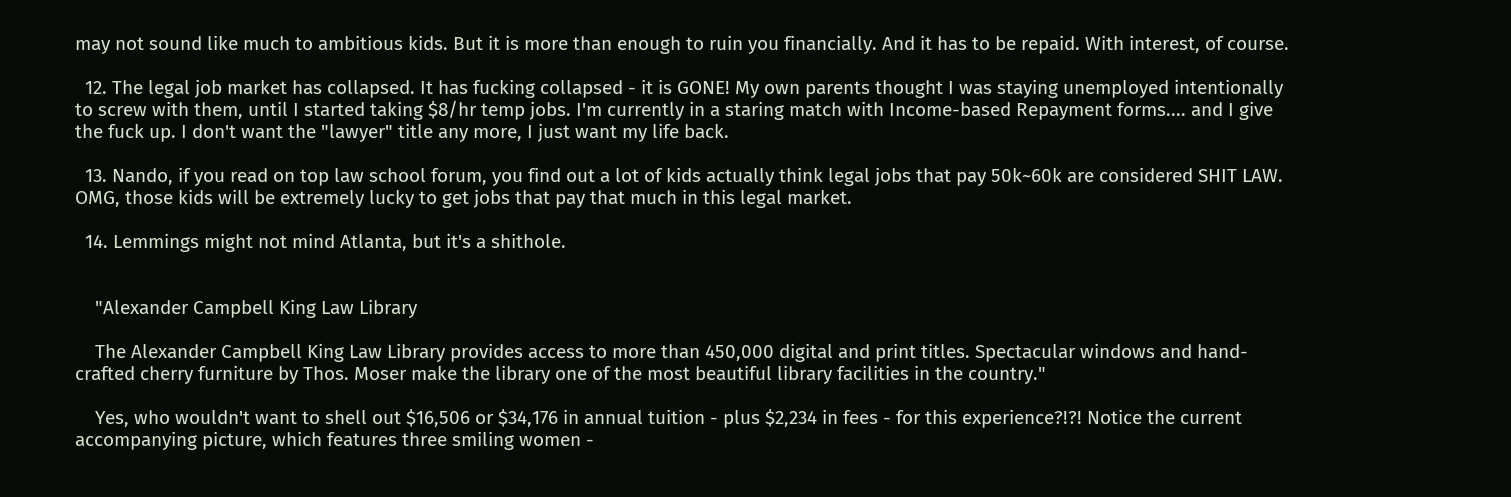may not sound like much to ambitious kids. But it is more than enough to ruin you financially. And it has to be repaid. With interest, of course.

  12. The legal job market has collapsed. It has fucking collapsed - it is GONE! My own parents thought I was staying unemployed intentionally to screw with them, until I started taking $8/hr temp jobs. I'm currently in a staring match with Income-based Repayment forms.... and I give the fuck up. I don't want the "lawyer" title any more, I just want my life back.

  13. Nando, if you read on top law school forum, you find out a lot of kids actually think legal jobs that pay 50k~60k are considered SHIT LAW. OMG, those kids will be extremely lucky to get jobs that pay that much in this legal market.

  14. Lemmings might not mind Atlanta, but it's a shithole.


    "Alexander Campbell King Law Library

    The Alexander Campbell King Law Library provides access to more than 450,000 digital and print titles. Spectacular windows and hand-crafted cherry furniture by Thos. Moser make the library one of the most beautiful library facilities in the country."

    Yes, who wouldn't want to shell out $16,506 or $34,176 in annual tuition - plus $2,234 in fees - for this experience?!?! Notice the current accompanying picture, which features three smiling women -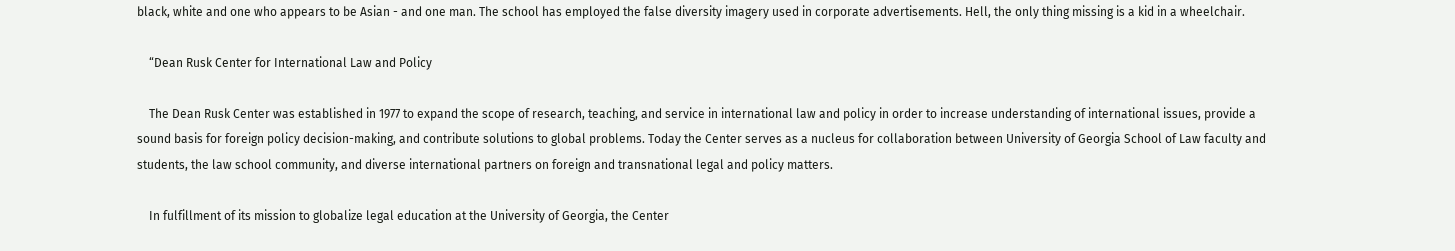black, white and one who appears to be Asian - and one man. The school has employed the false diversity imagery used in corporate advertisements. Hell, the only thing missing is a kid in a wheelchair.

    “Dean Rusk Center for International Law and Policy

    The Dean Rusk Center was established in 1977 to expand the scope of research, teaching, and service in international law and policy in order to increase understanding of international issues, provide a sound basis for foreign policy decision-making, and contribute solutions to global problems. Today the Center serves as a nucleus for collaboration between University of Georgia School of Law faculty and students, the law school community, and diverse international partners on foreign and transnational legal and policy matters.

    In fulfillment of its mission to globalize legal education at the University of Georgia, the Center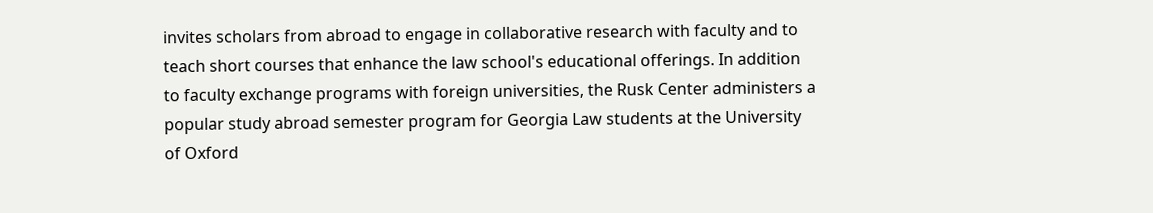invites scholars from abroad to engage in collaborative research with faculty and to teach short courses that enhance the law school's educational offerings. In addition to faculty exchange programs with foreign universities, the Rusk Center administers a popular study abroad semester program for Georgia Law students at the University of Oxford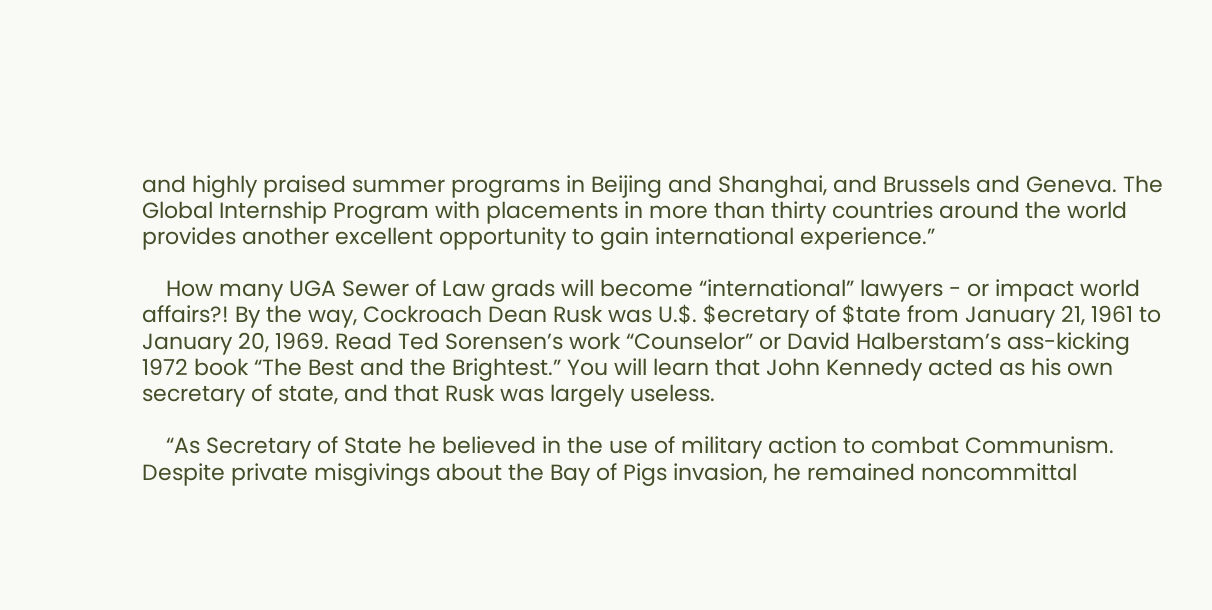and highly praised summer programs in Beijing and Shanghai, and Brussels and Geneva. The Global Internship Program with placements in more than thirty countries around the world provides another excellent opportunity to gain international experience.”

    How many UGA Sewer of Law grads will become “international” lawyers - or impact world affairs?! By the way, Cockroach Dean Rusk was U.$. $ecretary of $tate from January 21, 1961 to January 20, 1969. Read Ted Sorensen’s work “Counselor” or David Halberstam’s ass-kicking 1972 book “The Best and the Brightest.” You will learn that John Kennedy acted as his own secretary of state, and that Rusk was largely useless.

    “As Secretary of State he believed in the use of military action to combat Communism. Despite private misgivings about the Bay of Pigs invasion, he remained noncommittal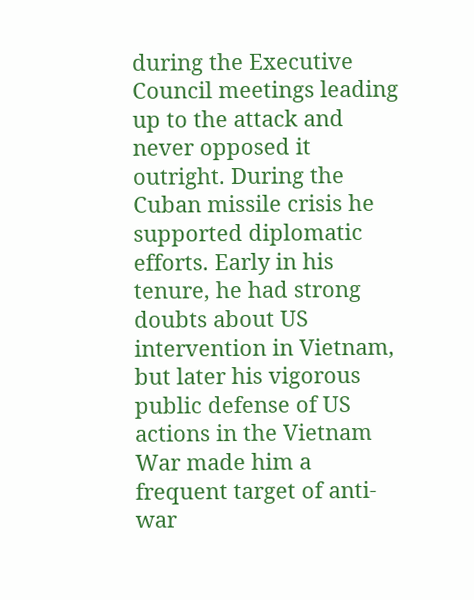during the Executive Council meetings leading up to the attack and never opposed it outright. During the Cuban missile crisis he supported diplomatic efforts. Early in his tenure, he had strong doubts about US intervention in Vietnam, but later his vigorous public defense of US actions in the Vietnam War made him a frequent target of anti-war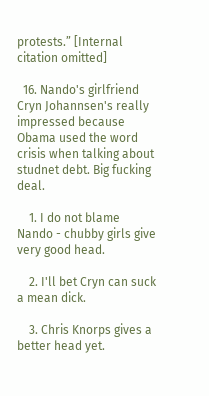protests.” [Internal citation omitted]

  16. Nando's girlfriend Cryn Johannsen's really impressed because Obama used the word crisis when talking about studnet debt. Big fucking deal.

    1. I do not blame Nando - chubby girls give very good head.

    2. I'll bet Cryn can suck a mean dick.

    3. Chris Knorps gives a better head yet.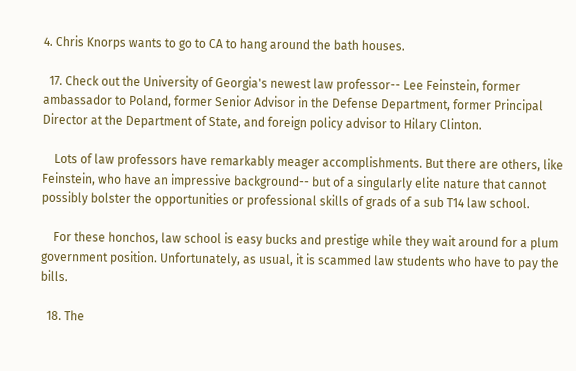4. Chris Knorps wants to go to CA to hang around the bath houses.

  17. Check out the University of Georgia's newest law professor-- Lee Feinstein, former ambassador to Poland, former Senior Advisor in the Defense Department, former Principal Director at the Department of State, and foreign policy advisor to Hilary Clinton.

    Lots of law professors have remarkably meager accomplishments. But there are others, like Feinstein, who have an impressive background-- but of a singularly elite nature that cannot possibly bolster the opportunities or professional skills of grads of a sub T14 law school.

    For these honchos, law school is easy bucks and prestige while they wait around for a plum government position. Unfortunately, as usual, it is scammed law students who have to pay the bills.

  18. The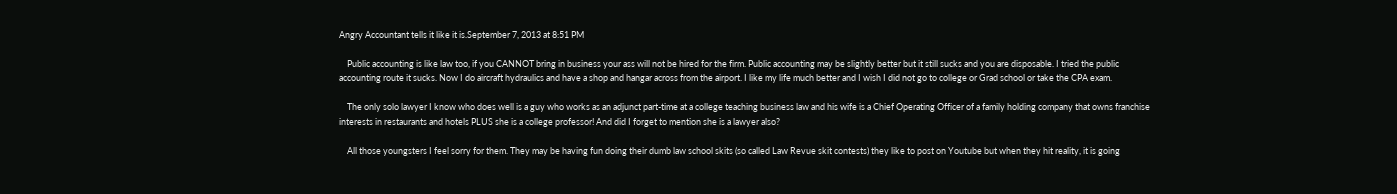Angry Accountant tells it like it is.September 7, 2013 at 8:51 PM

    Public accounting is like law too, if you CANNOT bring in business your ass will not be hired for the firm. Public accounting may be slightly better but it still sucks and you are disposable. I tried the public accounting route it sucks. Now I do aircraft hydraulics and have a shop and hangar across from the airport. I like my life much better and I wish I did not go to college or Grad school or take the CPA exam.

    The only solo lawyer I know who does well is a guy who works as an adjunct part-time at a college teaching business law and his wife is a Chief Operating Officer of a family holding company that owns franchise interests in restaurants and hotels PLUS she is a college professor! And did I forget to mention she is a lawyer also?

    All those youngsters I feel sorry for them. They may be having fun doing their dumb law school skits (so called Law Revue skit contests) they like to post on Youtube but when they hit reality, it is going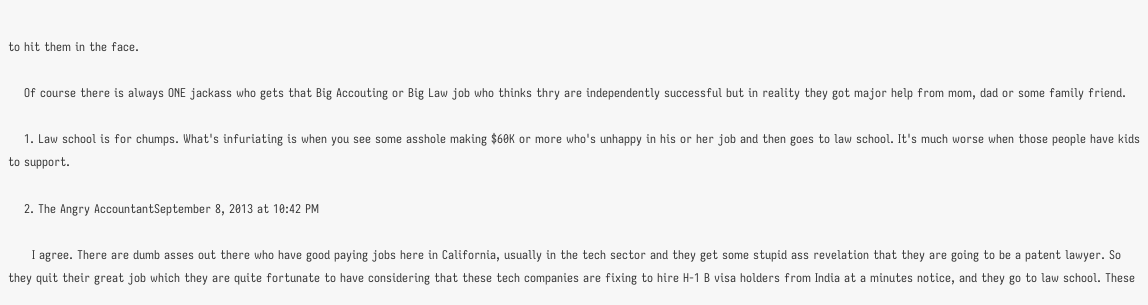to hit them in the face.

    Of course there is always ONE jackass who gets that Big Accouting or Big Law job who thinks thry are independently successful but in reality they got major help from mom, dad or some family friend.

    1. Law school is for chumps. What's infuriating is when you see some asshole making $60K or more who's unhappy in his or her job and then goes to law school. It's much worse when those people have kids to support.

    2. The Angry AccountantSeptember 8, 2013 at 10:42 PM

      I agree. There are dumb asses out there who have good paying jobs here in California, usually in the tech sector and they get some stupid ass revelation that they are going to be a patent lawyer. So they quit their great job which they are quite fortunate to have considering that these tech companies are fixing to hire H-1 B visa holders from India at a minutes notice, and they go to law school. These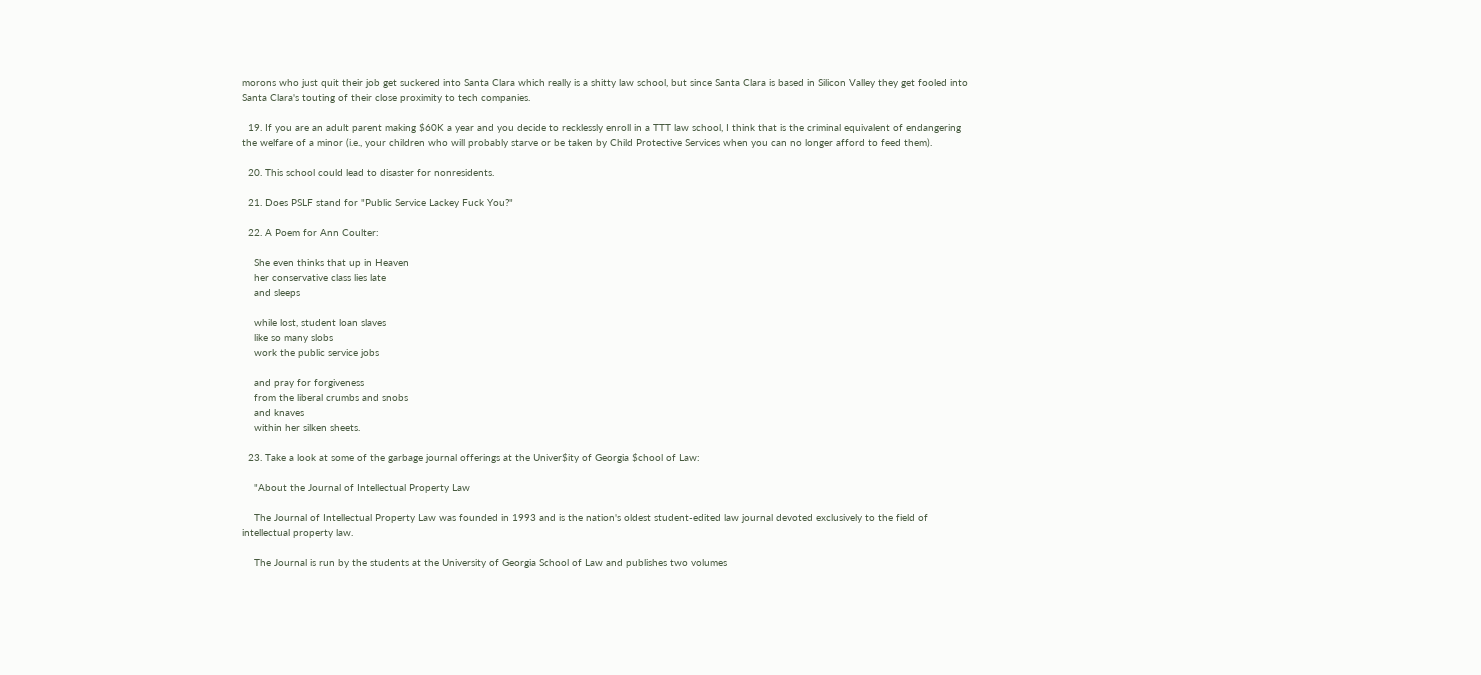morons who just quit their job get suckered into Santa Clara which really is a shitty law school, but since Santa Clara is based in Silicon Valley they get fooled into Santa Clara's touting of their close proximity to tech companies.

  19. If you are an adult parent making $60K a year and you decide to recklessly enroll in a TTT law school, I think that is the criminal equivalent of endangering the welfare of a minor (i.e., your children who will probably starve or be taken by Child Protective Services when you can no longer afford to feed them).

  20. This school could lead to disaster for nonresidents.

  21. Does PSLF stand for "Public Service Lackey Fuck You?"

  22. A Poem for Ann Coulter:

    She even thinks that up in Heaven
    her conservative class lies late
    and sleeps

    while lost, student loan slaves
    like so many slobs
    work the public service jobs

    and pray for forgiveness
    from the liberal crumbs and snobs
    and knaves
    within her silken sheets.

  23. Take a look at some of the garbage journal offerings at the Univer$ity of Georgia $chool of Law:

    "About the Journal of Intellectual Property Law

    The Journal of Intellectual Property Law was founded in 1993 and is the nation's oldest student-edited law journal devoted exclusively to the field of intellectual property law.

    The Journal is run by the students at the University of Georgia School of Law and publishes two volumes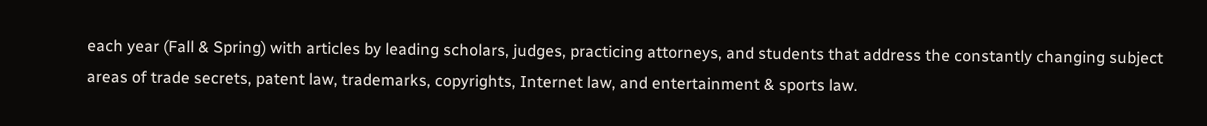each year (Fall & Spring) with articles by leading scholars, judges, practicing attorneys, and students that address the constantly changing subject areas of trade secrets, patent law, trademarks, copyrights, Internet law, and entertainment & sports law.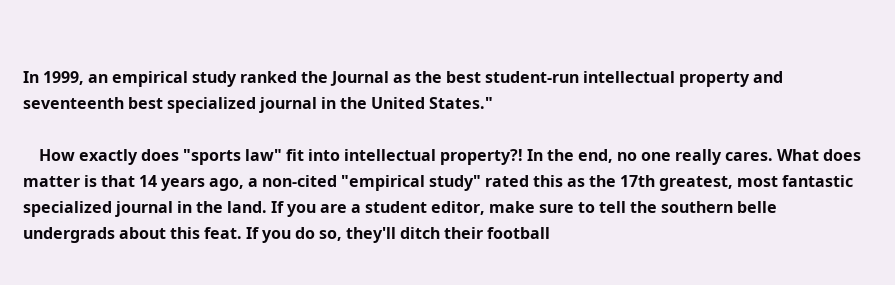In 1999, an empirical study ranked the Journal as the best student-run intellectual property and seventeenth best specialized journal in the United States."

    How exactly does "sports law" fit into intellectual property?! In the end, no one really cares. What does matter is that 14 years ago, a non-cited "empirical study" rated this as the 17th greatest, most fantastic specialized journal in the land. If you are a student editor, make sure to tell the southern belle undergrads about this feat. If you do so, they'll ditch their football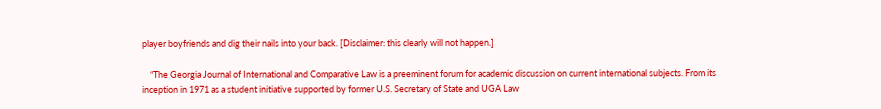player boyfriends and dig their nails into your back. [Disclaimer: this clearly will not happen.]

    “The Georgia Journal of International and Comparative Law is a preeminent forum for academic discussion on current international subjects. From its inception in 1971 as a student initiative supported by former U.S. Secretary of State and UGA Law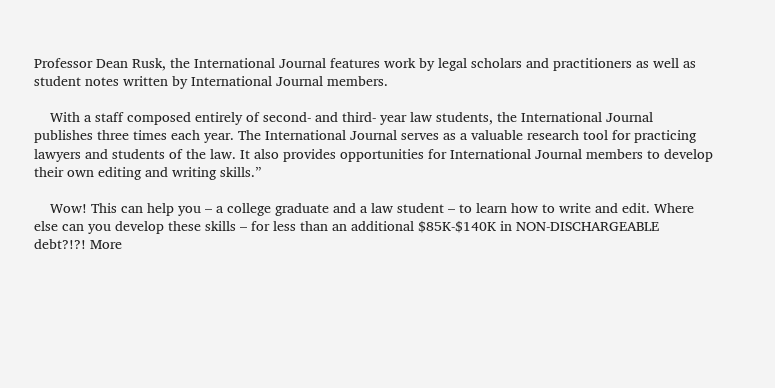Professor Dean Rusk, the International Journal features work by legal scholars and practitioners as well as student notes written by International Journal members.

    With a staff composed entirely of second- and third- year law students, the International Journal publishes three times each year. The International Journal serves as a valuable research tool for practicing lawyers and students of the law. It also provides opportunities for International Journal members to develop their own editing and writing skills.”

    Wow! This can help you – a college graduate and a law student – to learn how to write and edit. Where else can you develop these skills – for less than an additional $85K-$140K in NON-DISCHARGEABLE debt?!?! More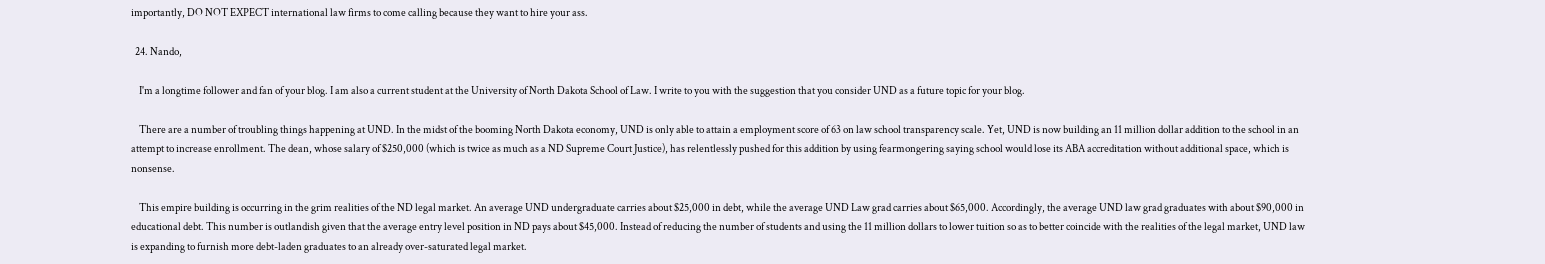importantly, DO NOT EXPECT international law firms to come calling because they want to hire your ass.

  24. Nando,

    I'm a longtime follower and fan of your blog. I am also a current student at the University of North Dakota School of Law. I write to you with the suggestion that you consider UND as a future topic for your blog.

    There are a number of troubling things happening at UND. In the midst of the booming North Dakota economy, UND is only able to attain a employment score of 63 on law school transparency scale. Yet, UND is now building an 11 million dollar addition to the school in an attempt to increase enrollment. The dean, whose salary of $250,000 (which is twice as much as a ND Supreme Court Justice), has relentlessly pushed for this addition by using fearmongering saying school would lose its ABA accreditation without additional space, which is nonsense.

    This empire building is occurring in the grim realities of the ND legal market. An average UND undergraduate carries about $25,000 in debt, while the average UND Law grad carries about $65,000. Accordingly, the average UND law grad graduates with about $90,000 in educational debt. This number is outlandish given that the average entry level position in ND pays about $45,000. Instead of reducing the number of students and using the 11 million dollars to lower tuition so as to better coincide with the realities of the legal market, UND law is expanding to furnish more debt-laden graduates to an already over-saturated legal market.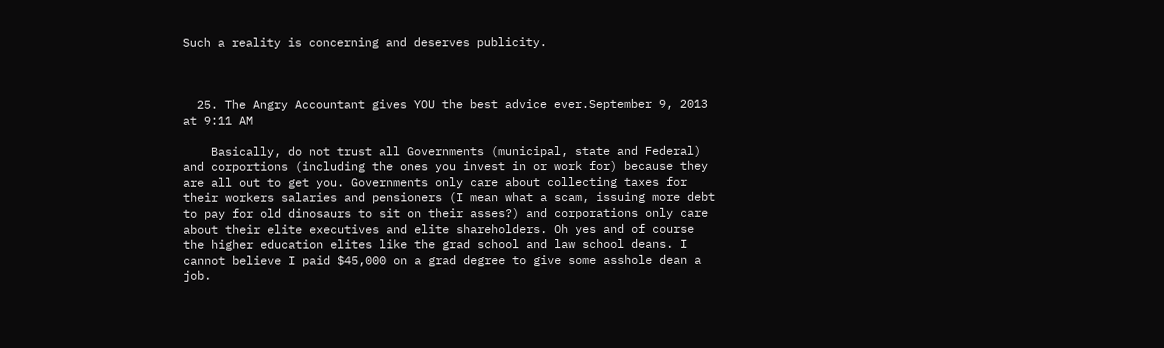Such a reality is concerning and deserves publicity.



  25. The Angry Accountant gives YOU the best advice ever.September 9, 2013 at 9:11 AM

    Basically, do not trust all Governments (municipal, state and Federal) and corportions (including the ones you invest in or work for) because they are all out to get you. Governments only care about collecting taxes for their workers salaries and pensioners (I mean what a scam, issuing more debt to pay for old dinosaurs to sit on their asses?) and corporations only care about their elite executives and elite shareholders. Oh yes and of course the higher education elites like the grad school and law school deans. I cannot believe I paid $45,000 on a grad degree to give some asshole dean a job.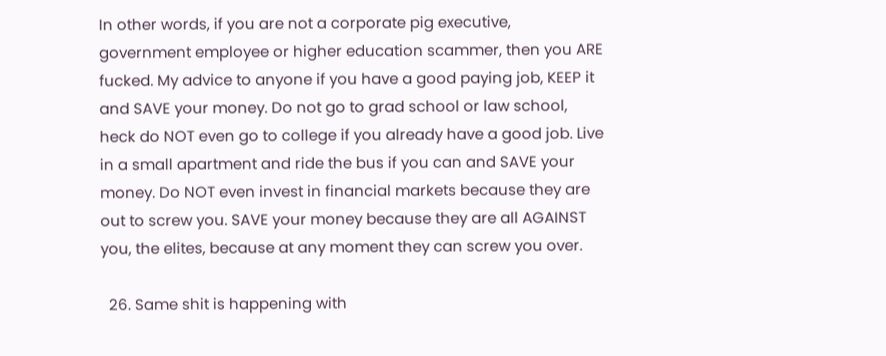In other words, if you are not a corporate pig executive, government employee or higher education scammer, then you ARE fucked. My advice to anyone if you have a good paying job, KEEP it and SAVE your money. Do not go to grad school or law school, heck do NOT even go to college if you already have a good job. Live in a small apartment and ride the bus if you can and SAVE your money. Do NOT even invest in financial markets because they are out to screw you. SAVE your money because they are all AGAINST you, the elites, because at any moment they can screw you over.

  26. Same shit is happening with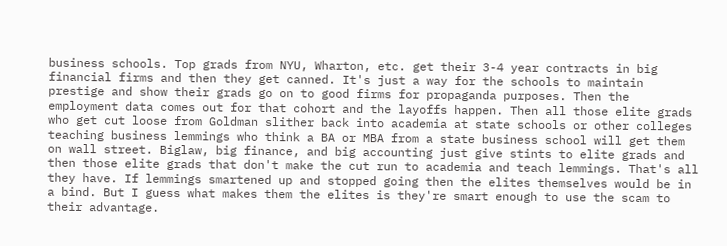business schools. Top grads from NYU, Wharton, etc. get their 3-4 year contracts in big financial firms and then they get canned. It's just a way for the schools to maintain prestige and show their grads go on to good firms for propaganda purposes. Then the employment data comes out for that cohort and the layoffs happen. Then all those elite grads who get cut loose from Goldman slither back into academia at state schools or other colleges teaching business lemmings who think a BA or MBA from a state business school will get them on wall street. Biglaw, big finance, and big accounting just give stints to elite grads and then those elite grads that don't make the cut run to academia and teach lemmings. That's all they have. If lemmings smartened up and stopped going then the elites themselves would be in a bind. But I guess what makes them the elites is they're smart enough to use the scam to their advantage.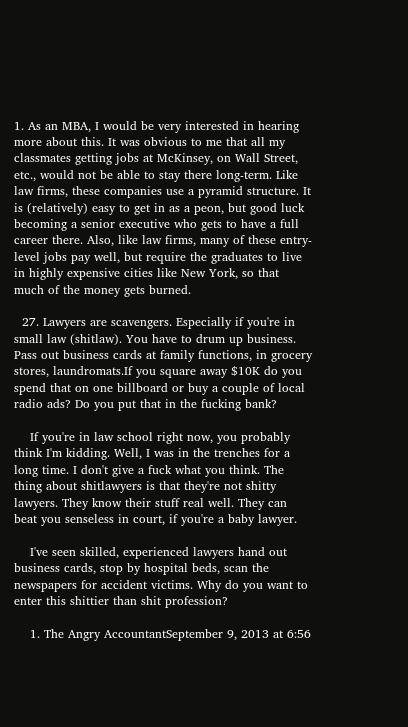1. As an MBA, I would be very interested in hearing more about this. It was obvious to me that all my classmates getting jobs at McKinsey, on Wall Street, etc., would not be able to stay there long-term. Like law firms, these companies use a pyramid structure. It is (relatively) easy to get in as a peon, but good luck becoming a senior executive who gets to have a full career there. Also, like law firms, many of these entry-level jobs pay well, but require the graduates to live in highly expensive cities like New York, so that much of the money gets burned.

  27. Lawyers are scavengers. Especially if you're in small law (shitlaw). You have to drum up business. Pass out business cards at family functions, in grocery stores, laundromats.If you square away $10K do you spend that on one billboard or buy a couple of local radio ads? Do you put that in the fucking bank?

    If you're in law school right now, you probably think I'm kidding. Well, I was in the trenches for a long time. I don't give a fuck what you think. The thing about shitlawyers is that they're not shitty lawyers. They know their stuff real well. They can beat you senseless in court, if you're a baby lawyer.

    I've seen skilled, experienced lawyers hand out business cards, stop by hospital beds, scan the newspapers for accident victims. Why do you want to enter this shittier than shit profession?

    1. The Angry AccountantSeptember 9, 2013 at 6:56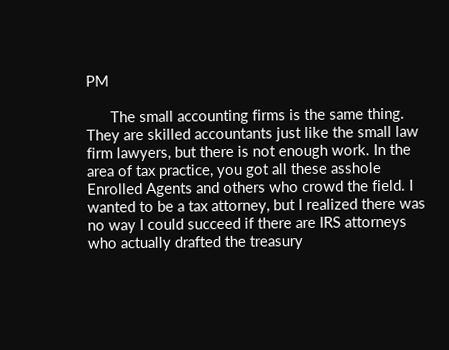PM

      The small accounting firms is the same thing. They are skilled accountants just like the small law firm lawyers, but there is not enough work. In the area of tax practice, you got all these asshole Enrolled Agents and others who crowd the field. I wanted to be a tax attorney, but I realized there was no way I could succeed if there are IRS attorneys who actually drafted the treasury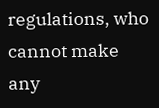regulations, who cannot make any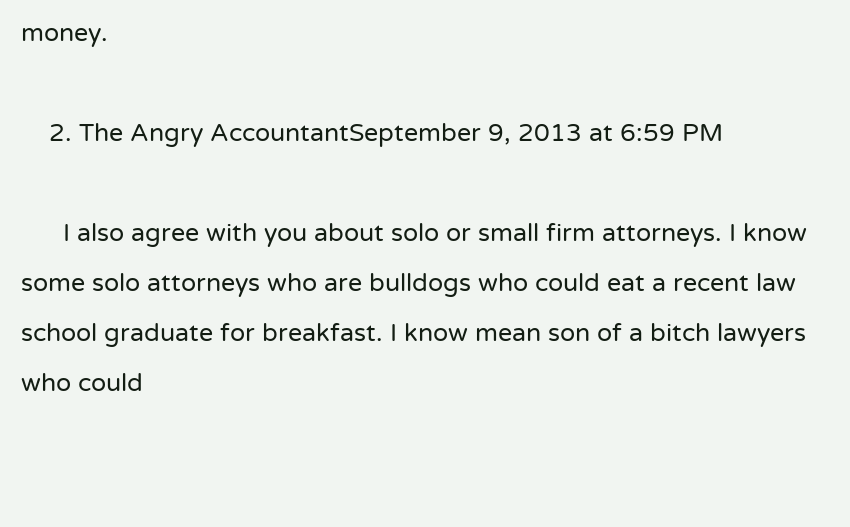money.

    2. The Angry AccountantSeptember 9, 2013 at 6:59 PM

      I also agree with you about solo or small firm attorneys. I know some solo attorneys who are bulldogs who could eat a recent law school graduate for breakfast. I know mean son of a bitch lawyers who could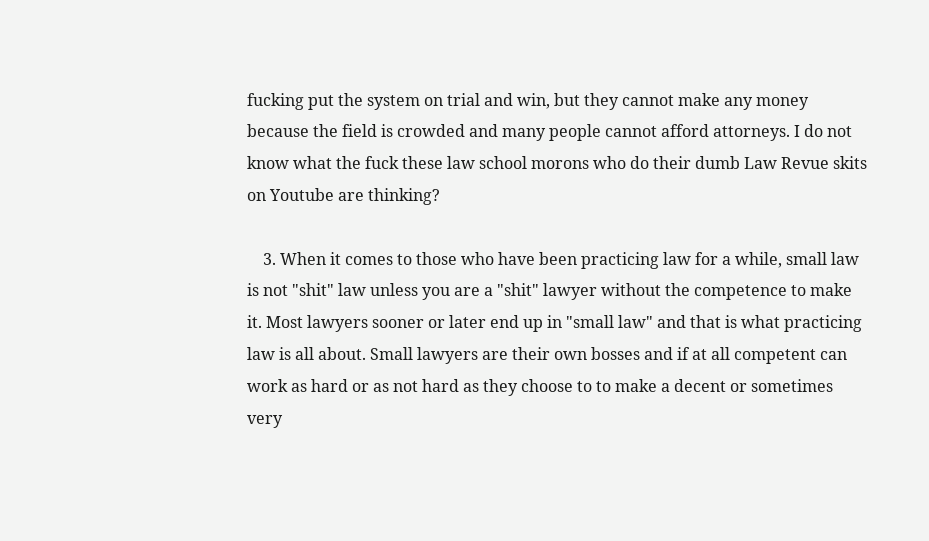fucking put the system on trial and win, but they cannot make any money because the field is crowded and many people cannot afford attorneys. I do not know what the fuck these law school morons who do their dumb Law Revue skits on Youtube are thinking?

    3. When it comes to those who have been practicing law for a while, small law is not "shit" law unless you are a "shit" lawyer without the competence to make it. Most lawyers sooner or later end up in "small law" and that is what practicing law is all about. Small lawyers are their own bosses and if at all competent can work as hard or as not hard as they choose to to make a decent or sometimes very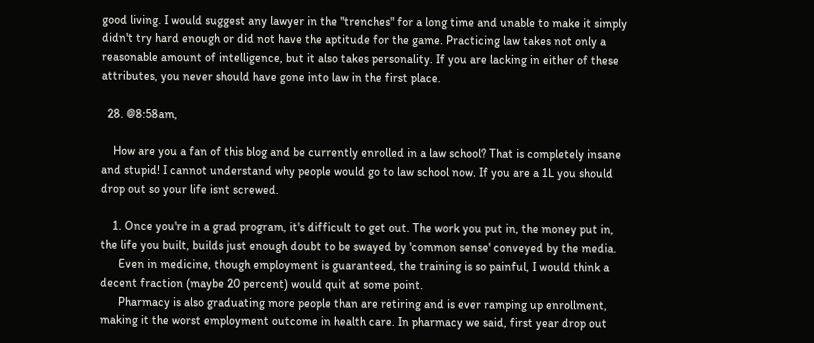good living. I would suggest any lawyer in the "trenches" for a long time and unable to make it simply didn't try hard enough or did not have the aptitude for the game. Practicing law takes not only a reasonable amount of intelligence, but it also takes personality. If you are lacking in either of these attributes, you never should have gone into law in the first place.

  28. @8:58am,

    How are you a fan of this blog and be currently enrolled in a law school? That is completely insane and stupid! I cannot understand why people would go to law school now. If you are a 1L you should drop out so your life isnt screwed.

    1. Once you're in a grad program, it's difficult to get out. The work you put in, the money put in, the life you built, builds just enough doubt to be swayed by 'common sense' conveyed by the media.
      Even in medicine, though employment is guaranteed, the training is so painful, I would think a decent fraction (maybe 20 percent) would quit at some point.
      Pharmacy is also graduating more people than are retiring and is ever ramping up enrollment, making it the worst employment outcome in health care. In pharmacy we said, first year drop out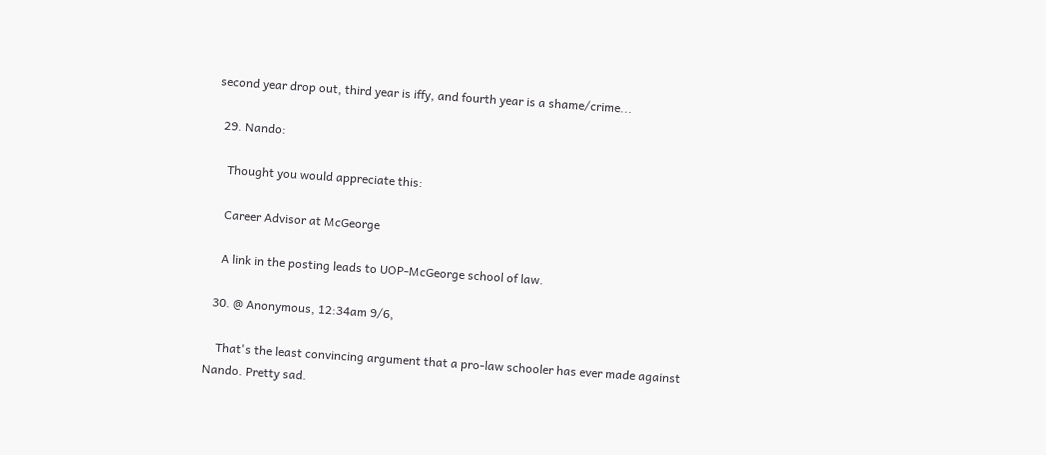second year drop out, third year is iffy, and fourth year is a shame/crime...

  29. Nando:

    Thought you would appreciate this:

    Career Advisor at McGeorge

    A link in the posting leads to UOP-McGeorge school of law.

  30. @ Anonymous, 12:34am 9/6,

    That's the least convincing argument that a pro-law schooler has ever made against Nando. Pretty sad.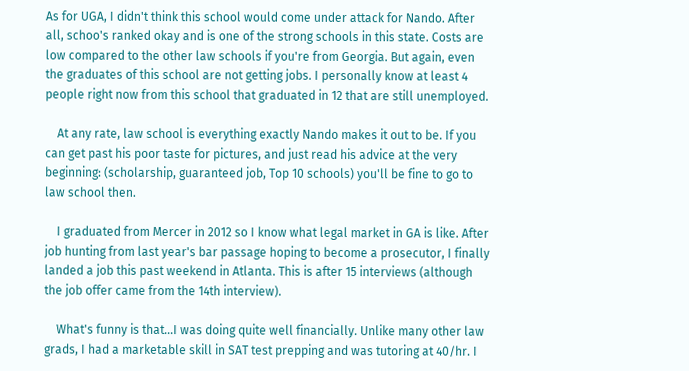As for UGA, I didn't think this school would come under attack for Nando. After all, schoo's ranked okay and is one of the strong schools in this state. Costs are low compared to the other law schools if you're from Georgia. But again, even the graduates of this school are not getting jobs. I personally know at least 4 people right now from this school that graduated in 12 that are still unemployed.

    At any rate, law school is everything exactly Nando makes it out to be. If you can get past his poor taste for pictures, and just read his advice at the very beginning: (scholarship, guaranteed job, Top 10 schools) you'll be fine to go to law school then.

    I graduated from Mercer in 2012 so I know what legal market in GA is like. After job hunting from last year's bar passage hoping to become a prosecutor, I finally landed a job this past weekend in Atlanta. This is after 15 interviews (although the job offer came from the 14th interview).

    What's funny is that...I was doing quite well financially. Unlike many other law grads, I had a marketable skill in SAT test prepping and was tutoring at 40/hr. I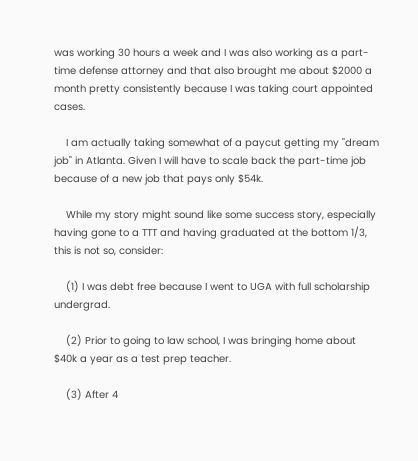was working 30 hours a week and I was also working as a part-time defense attorney and that also brought me about $2000 a month pretty consistently because I was taking court appointed cases.

    I am actually taking somewhat of a paycut getting my "dream job" in Atlanta. Given I will have to scale back the part-time job because of a new job that pays only $54k.

    While my story might sound like some success story, especially having gone to a TTT and having graduated at the bottom 1/3, this is not so, consider:

    (1) I was debt free because I went to UGA with full scholarship undergrad.

    (2) Prior to going to law school, I was bringing home about $40k a year as a test prep teacher.

    (3) After 4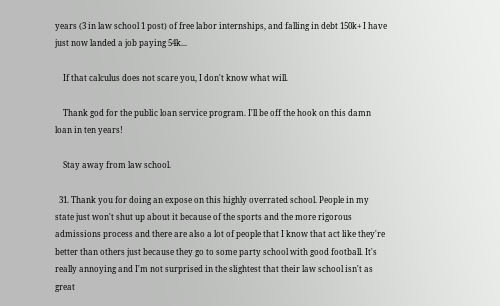years (3 in law school 1 post) of free labor internships, and falling in debt 150k+ I have just now landed a job paying 54k...

    If that calculus does not scare you, I don't know what will.

    Thank god for the public loan service program. I'll be off the hook on this damn loan in ten years!

    Stay away from law school.

  31. Thank you for doing an expose on this highly overrated school. People in my state just won't shut up about it because of the sports and the more rigorous admissions process and there are also a lot of people that I know that act like they're better than others just because they go to some party school with good football. It's really annoying and I'm not surprised in the slightest that their law school isn't as great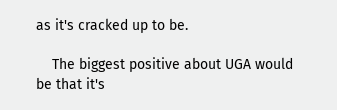as it's cracked up to be.

    The biggest positive about UGA would be that it's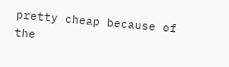pretty cheap because of the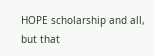HOPE scholarship and all, but that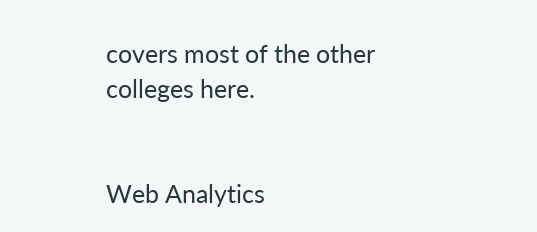covers most of the other colleges here.


Web Analytics